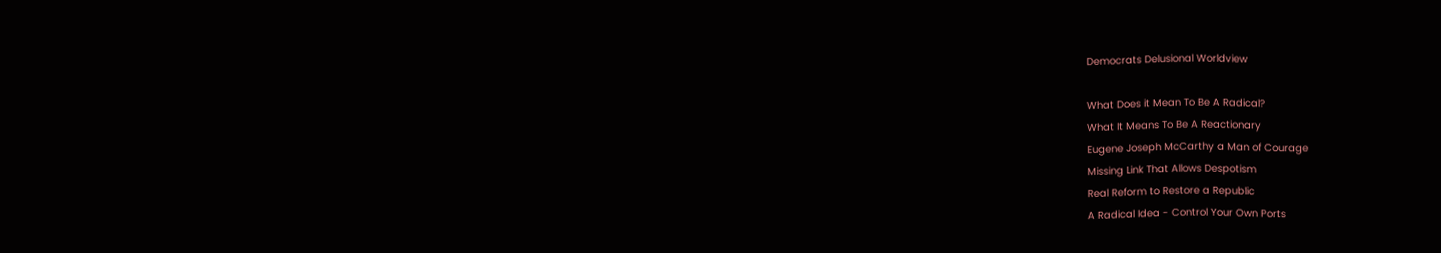Democrats Delusional Worldview

What Does it Mean To Be A Radical?
What It Means To Be A Reactionary
Eugene Joseph McCarthy a Man of Courage
Missing Link That Allows Despotism
Real Reform to Restore a Republic
A Radical Idea - Control Your Own Ports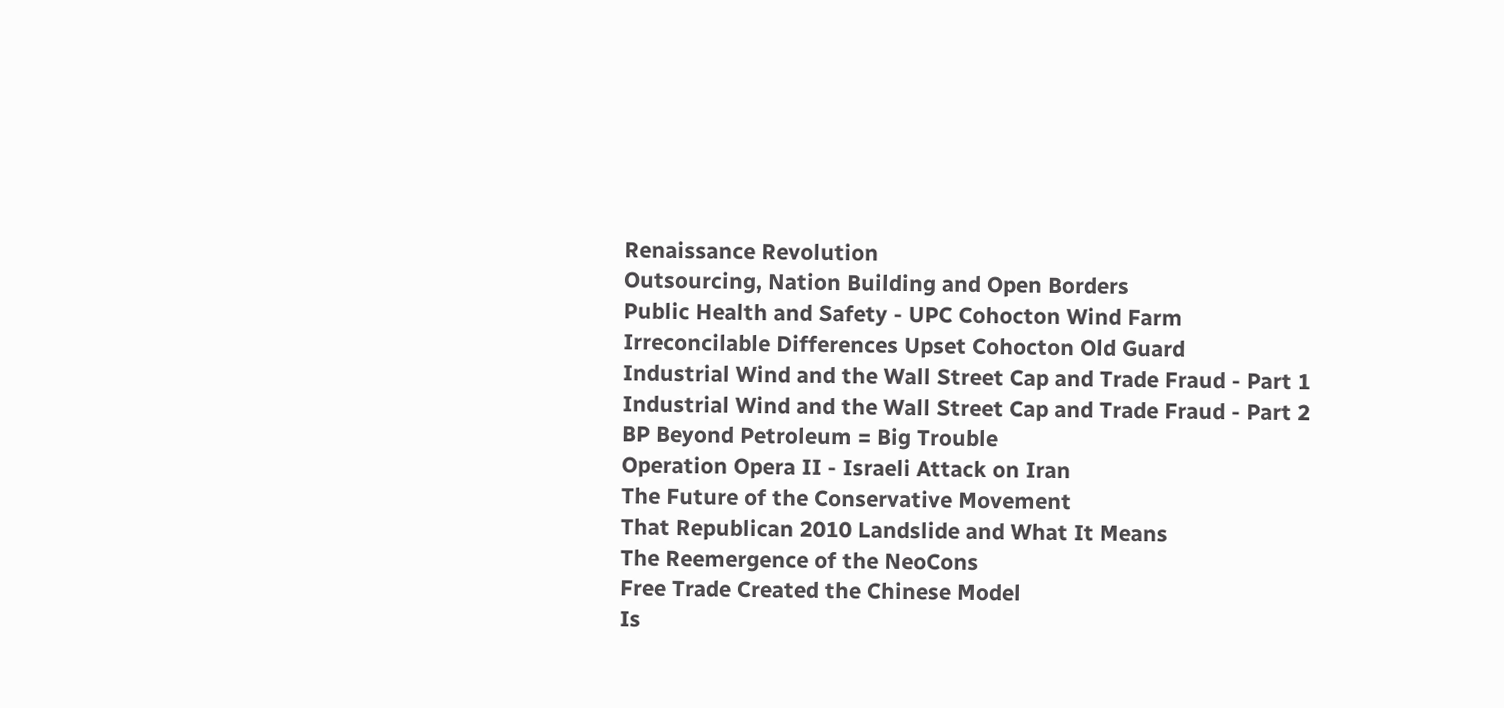Renaissance Revolution
Outsourcing, Nation Building and Open Borders
Public Health and Safety - UPC Cohocton Wind Farm
Irreconcilable Differences Upset Cohocton Old Guard
Industrial Wind and the Wall Street Cap and Trade Fraud - Part 1
Industrial Wind and the Wall Street Cap and Trade Fraud - Part 2
BP Beyond Petroleum = Big Trouble
Operation Opera II - Israeli Attack on Iran
The Future of the Conservative Movement
That Republican 2010 Landslide and What It Means
The Reemergence of the NeoCons
Free Trade Created the Chinese Model
Is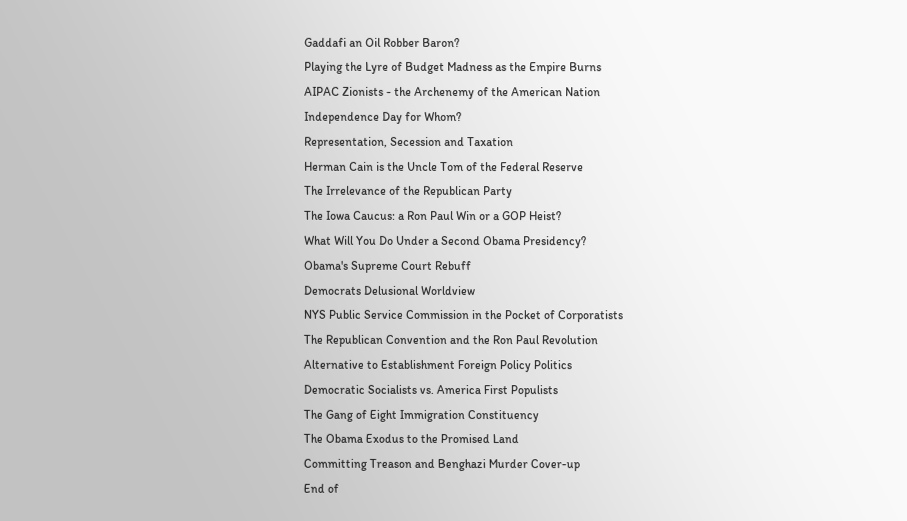Gaddafi an Oil Robber Baron?
Playing the Lyre of Budget Madness as the Empire Burns
AIPAC Zionists - the Archenemy of the American Nation
Independence Day for Whom?
Representation, Secession and Taxation
Herman Cain is the Uncle Tom of the Federal Reserve
The Irrelevance of the Republican Party
The Iowa Caucus: a Ron Paul Win or a GOP Heist?
What Will You Do Under a Second Obama Presidency?
Obama's Supreme Court Rebuff
Democrats Delusional Worldview
NYS Public Service Commission in the Pocket of Corporatists
The Republican Convention and the Ron Paul Revolution
Alternative to Establishment Foreign Policy Politics
Democratic Socialists vs. America First Populists
The Gang of Eight Immigration Constituency
The Obama Exodus to the Promised Land
Committing Treason and Benghazi Murder Cover-up
End of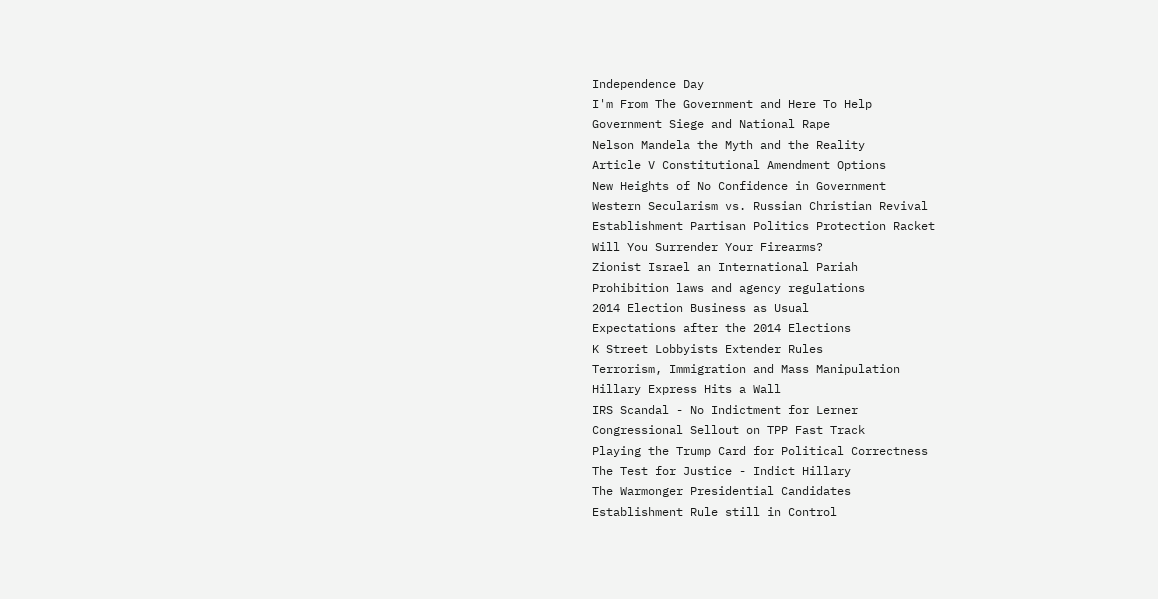Independence Day
I'm From The Government and Here To Help
Government Siege and National Rape
Nelson Mandela the Myth and the Reality
Article V Constitutional Amendment Options
New Heights of No Confidence in Government
Western Secularism vs. Russian Christian Revival
Establishment Partisan Politics Protection Racket
Will You Surrender Your Firearms?
Zionist Israel an International Pariah
Prohibition laws and agency regulations
2014 Election Business as Usual
Expectations after the 2014 Elections
K Street Lobbyists Extender Rules
Terrorism, Immigration and Mass Manipulation
Hillary Express Hits a Wall
IRS Scandal - No Indictment for Lerner
Congressional Sellout on TPP Fast Track
Playing the Trump Card for Political Correctness
The Test for Justice - Indict Hillary
The Warmonger Presidential Candidates
Establishment Rule still in Control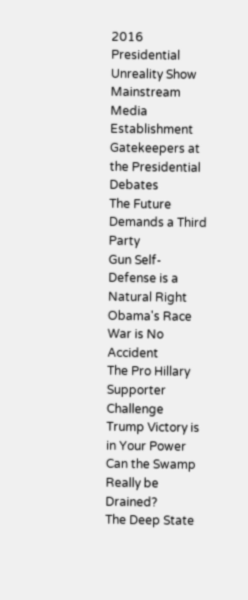2016 Presidential Unreality Show
Mainstream Media Establishment Gatekeepers at the Presidential Debates
The Future Demands a Third Party
Gun Self-Defense is a Natural Right
Obama's Race War is No Accident
The Pro Hillary Supporter Challenge
Trump Victory is in Your Power
Can the Swamp Really be Drained?
The Deep State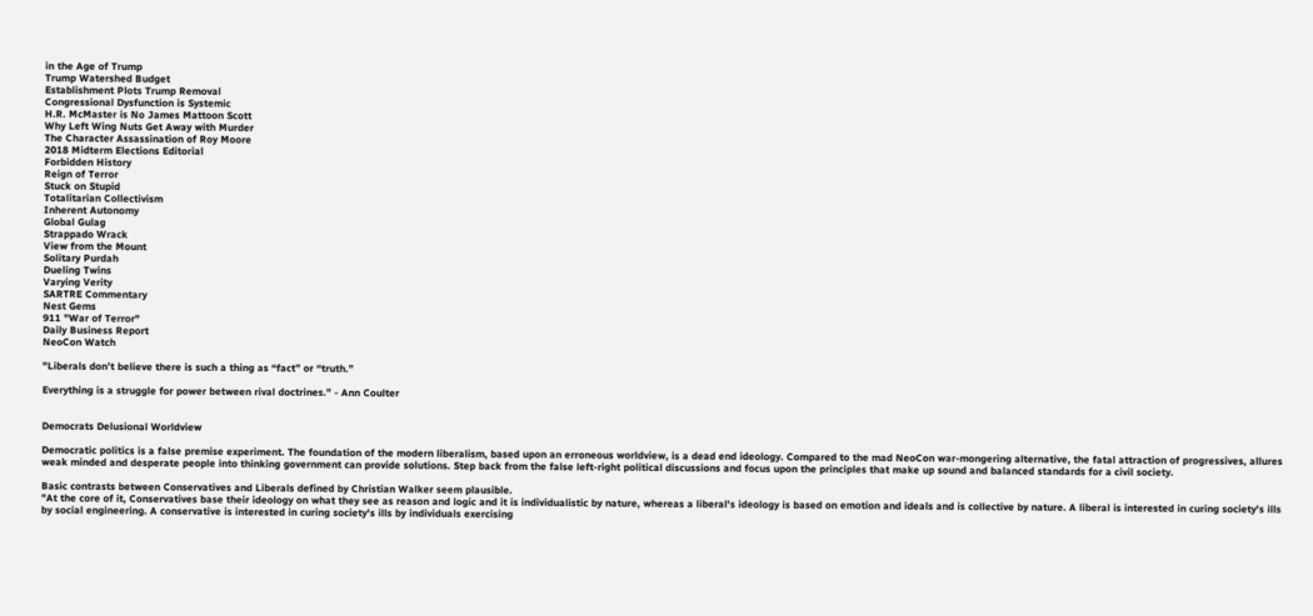in the Age of Trump
Trump Watershed Budget
Establishment Plots Trump Removal
Congressional Dysfunction is Systemic
H.R. McMaster is No James Mattoon Scott
Why Left Wing Nuts Get Away with Murder
The Character Assassination of Roy Moore
2018 Midterm Elections Editorial
Forbidden History
Reign of Terror
Stuck on Stupid
Totalitarian Collectivism
Inherent Autonomy
Global Gulag
Strappado Wrack
View from the Mount
Solitary Purdah
Dueling Twins
Varying Verity
SARTRE Commentary
Nest Gems
911 "War of Terror"
Daily Business Report
NeoCon Watch

"Liberals don’t believe there is such a thing as “fact” or “truth.”

Everything is a struggle for power between rival doctrines." - Ann Coulter


Democrats Delusional Worldview

Democratic politics is a false premise experiment. The foundation of the modern liberalism, based upon an erroneous worldview, is a dead end ideology. Compared to the mad NeoCon war-mongering alternative, the fatal attraction of progressives, allures weak minded and desperate people into thinking government can provide solutions. Step back from the false left-right political discussions and focus upon the principles that make up sound and balanced standards for a civil society.

Basic contrasts between Conservatives and Liberals defined by Christian Walker seem plausible.
"At the core of it, Conservatives base their ideology on what they see as reason and logic and it is individualistic by nature, whereas a liberal's ideology is based on emotion and ideals and is collective by nature. A liberal is interested in curing society's ills by social engineering. A conservative is interested in curing society's ills by individuals exercising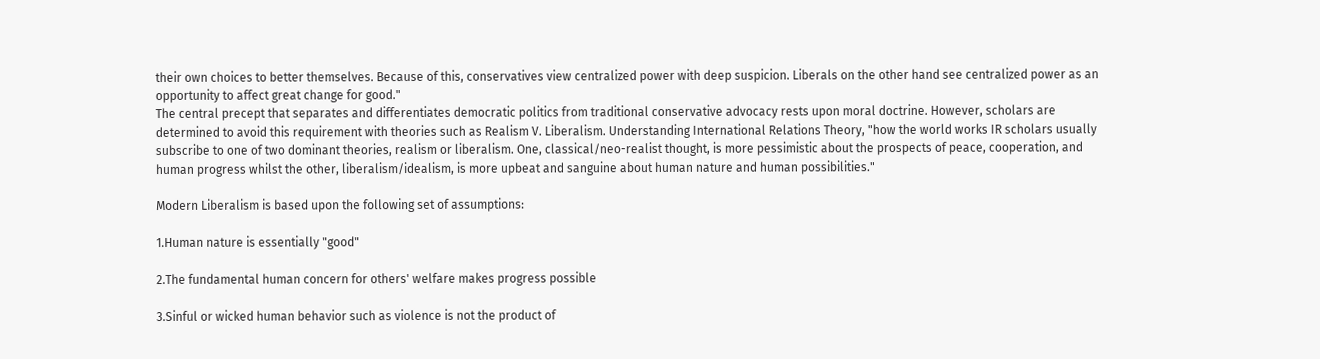their own choices to better themselves. Because of this, conservatives view centralized power with deep suspicion. Liberals on the other hand see centralized power as an opportunity to affect great change for good."
The central precept that separates and differentiates democratic politics from traditional conservative advocacy rests upon moral doctrine. However, scholars are determined to avoid this requirement with theories such as Realism V. Liberalism. Understanding International Relations Theory, "how the world works IR scholars usually subscribe to one of two dominant theories, realism or liberalism. One, classical/neo-realist thought, is more pessimistic about the prospects of peace, cooperation, and human progress whilst the other, liberalism/idealism, is more upbeat and sanguine about human nature and human possibilities."

Modern Liberalism is based upon the following set of assumptions:

1.Human nature is essentially "good"

2.The fundamental human concern for others' welfare makes progress possible

3.Sinful or wicked human behavior such as violence is not the product of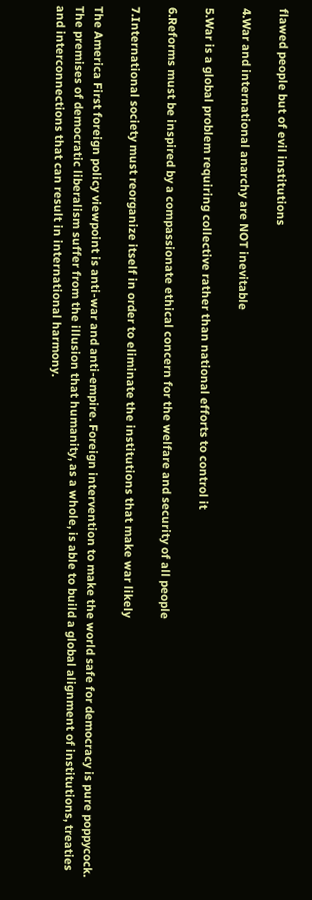flawed people but of evil institutions

4.War and international anarchy are NOT inevitable

5.War is a global problem requiring collective rather than national efforts to control it

6.Reforms must be inspired by a compassionate ethical concern for the welfare and security of all people

7.International society must reorganize itself in order to eliminate the institutions that make war likely

The America First foreign policy viewpoint is anti-war and anti-empire. Foreign intervention to make the world safe for democracy is pure poppycock. The premises of democratic liberalism suffer from the illusion that humanity, as a whole, is able to build a global alignment of institutions, treaties and interconnections that can result in international harmony.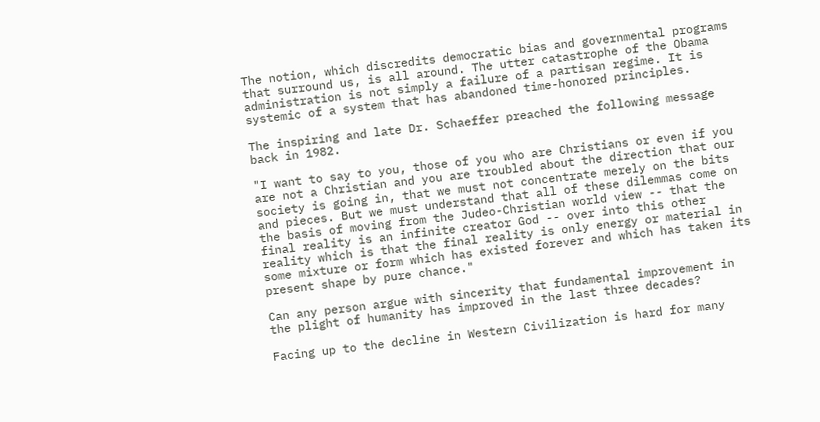The notion, which discredits democratic bias and governmental programs that surround us, is all around. The utter catastrophe of the Obama administration is not simply a failure of a partisan regime. It is systemic of a system that has abandoned time-honored principles.

The inspiring and late Dr. Schaeffer preached the following message back in 1982.

"I want to say to you, those of you who are Christians or even if you are not a Christian and you are troubled about the direction that our society is going in, that we must not concentrate merely on the bits and pieces. But we must understand that all of these dilemmas come on the basis of moving from the Judeo-Christian world view -- that the final reality is an infinite creator God -- over into this other reality which is that the final reality is only energy or material in some mixture or form which has existed forever and which has taken its present shape by pure chance."

Can any person argue with sincerity that fundamental improvement in the plight of humanity has improved in the last three decades?

Facing up to the decline in Western Civilization is hard for many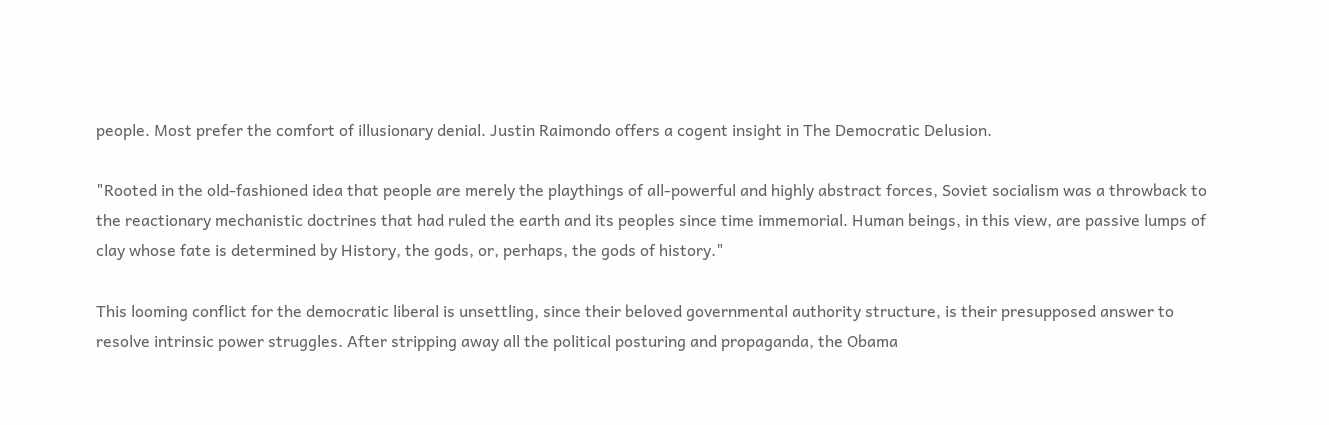people. Most prefer the comfort of illusionary denial. Justin Raimondo offers a cogent insight in The Democratic Delusion.

"Rooted in the old-fashioned idea that people are merely the playthings of all-powerful and highly abstract forces, Soviet socialism was a throwback to the reactionary mechanistic doctrines that had ruled the earth and its peoples since time immemorial. Human beings, in this view, are passive lumps of clay whose fate is determined by History, the gods, or, perhaps, the gods of history."

This looming conflict for the democratic liberal is unsettling, since their beloved governmental authority structure, is their presupposed answer to resolve intrinsic power struggles. After stripping away all the political posturing and propaganda, the Obama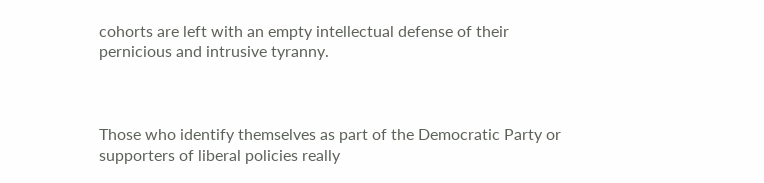cohorts are left with an empty intellectual defense of their pernicious and intrusive tyranny.



Those who identify themselves as part of the Democratic Party or supporters of liberal policies really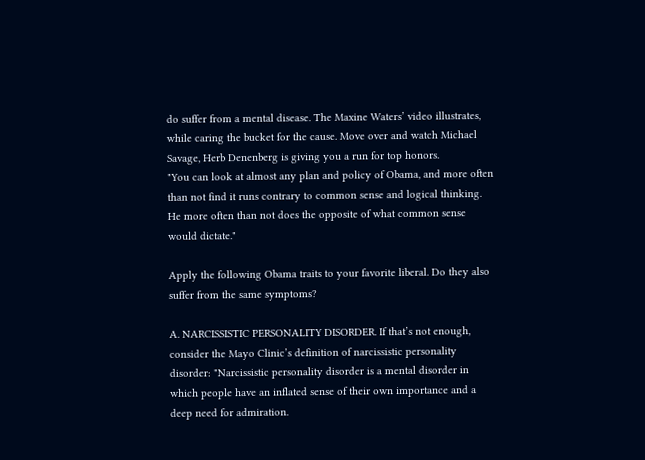do suffer from a mental disease. The Maxine Waters’ video illustrates, while caring the bucket for the cause. Move over and watch Michael Savage, Herb Denenberg is giving you a run for top honors.
"You can look at almost any plan and policy of Obama, and more often than not find it runs contrary to common sense and logical thinking. He more often than not does the opposite of what common sense would dictate."

Apply the following Obama traits to your favorite liberal. Do they also suffer from the same symptoms?

A. NARCISSISTIC PERSONALITY DISORDER. If that’s not enough, consider the Mayo Clinic’s definition of narcissistic personality disorder: "Narcissistic personality disorder is a mental disorder in which people have an inflated sense of their own importance and a deep need for admiration.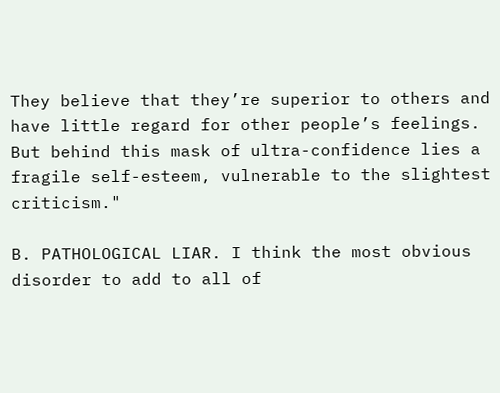They believe that they’re superior to others and have little regard for other people’s feelings. But behind this mask of ultra-confidence lies a fragile self-esteem, vulnerable to the slightest criticism."

B. PATHOLOGICAL LIAR. I think the most obvious disorder to add to all of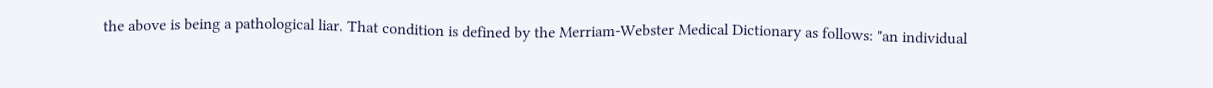the above is being a pathological liar. That condition is defined by the Merriam-Webster Medical Dictionary as follows: "an individual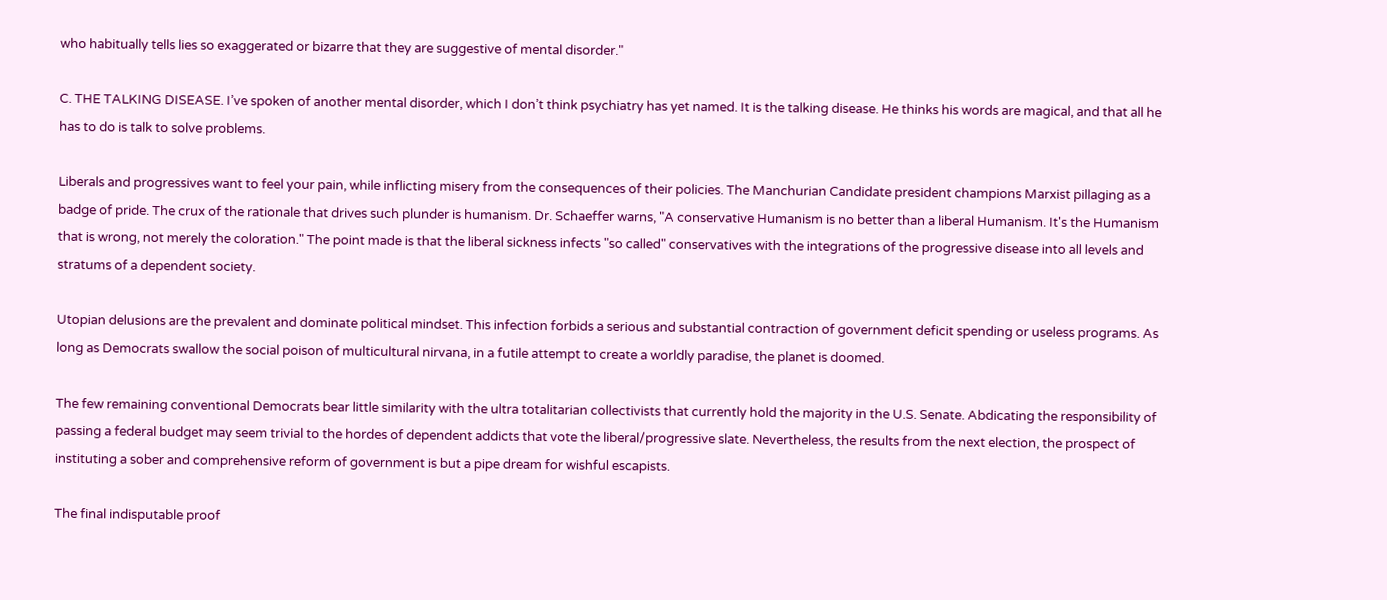who habitually tells lies so exaggerated or bizarre that they are suggestive of mental disorder."

C. THE TALKING DISEASE. I’ve spoken of another mental disorder, which I don’t think psychiatry has yet named. It is the talking disease. He thinks his words are magical, and that all he has to do is talk to solve problems.

Liberals and progressives want to feel your pain, while inflicting misery from the consequences of their policies. The Manchurian Candidate president champions Marxist pillaging as a badge of pride. The crux of the rationale that drives such plunder is humanism. Dr. Schaeffer warns, "A conservative Humanism is no better than a liberal Humanism. It's the Humanism that is wrong, not merely the coloration." The point made is that the liberal sickness infects "so called" conservatives with the integrations of the progressive disease into all levels and stratums of a dependent society.

Utopian delusions are the prevalent and dominate political mindset. This infection forbids a serious and substantial contraction of government deficit spending or useless programs. As long as Democrats swallow the social poison of multicultural nirvana, in a futile attempt to create a worldly paradise, the planet is doomed.

The few remaining conventional Democrats bear little similarity with the ultra totalitarian collectivists that currently hold the majority in the U.S. Senate. Abdicating the responsibility of passing a federal budget may seem trivial to the hordes of dependent addicts that vote the liberal/progressive slate. Nevertheless, the results from the next election, the prospect of instituting a sober and comprehensive reform of government is but a pipe dream for wishful escapists.

The final indisputable proof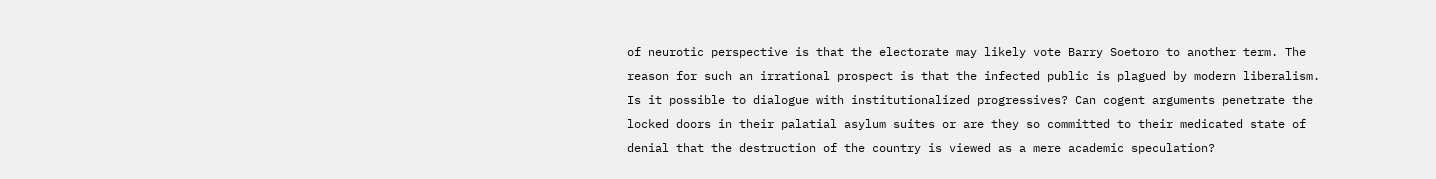of neurotic perspective is that the electorate may likely vote Barry Soetoro to another term. The reason for such an irrational prospect is that the infected public is plagued by modern liberalism. Is it possible to dialogue with institutionalized progressives? Can cogent arguments penetrate the locked doors in their palatial asylum suites or are they so committed to their medicated state of denial that the destruction of the country is viewed as a mere academic speculation?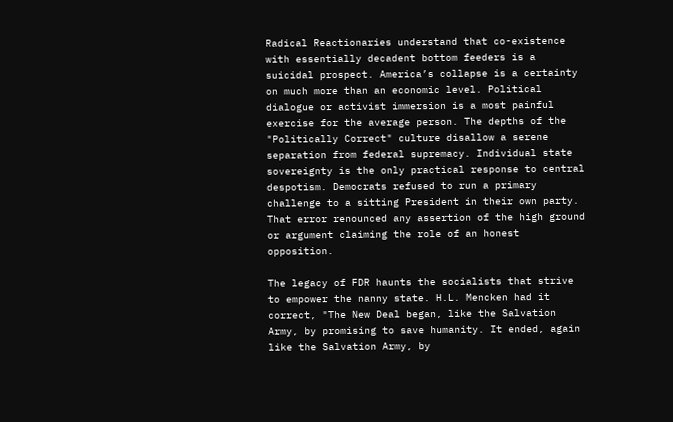Radical Reactionaries understand that co-existence with essentially decadent bottom feeders is a suicidal prospect. America’s collapse is a certainty on much more than an economic level. Political dialogue or activist immersion is a most painful exercise for the average person. The depths of the "Politically Correct" culture disallow a serene separation from federal supremacy. Individual state sovereignty is the only practical response to central despotism. Democrats refused to run a primary challenge to a sitting President in their own party. That error renounced any assertion of the high ground or argument claiming the role of an honest opposition.

The legacy of FDR haunts the socialists that strive to empower the nanny state. H.L. Mencken had it correct, "The New Deal began, like the Salvation Army, by promising to save humanity. It ended, again like the Salvation Army, by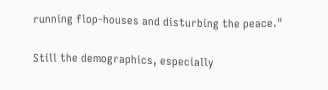running flop-houses and disturbing the peace."

Still the demographics, especially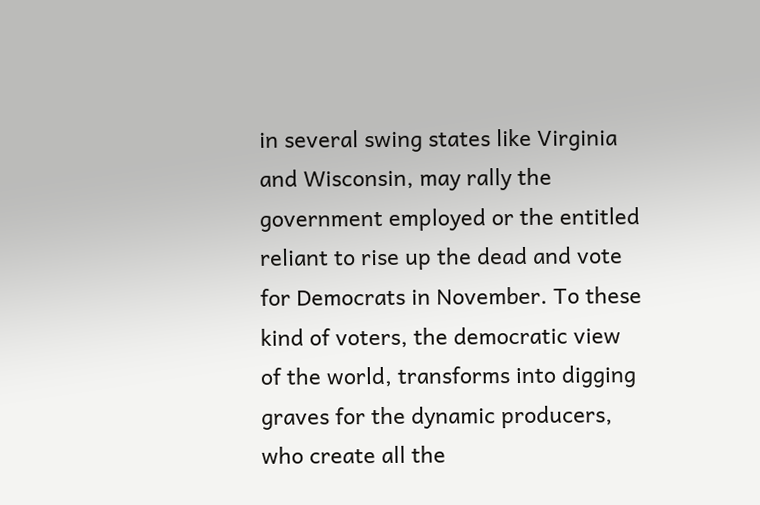in several swing states like Virginia and Wisconsin, may rally the government employed or the entitled reliant to rise up the dead and vote for Democrats in November. To these kind of voters, the democratic view of the world, transforms into digging graves for the dynamic producers, who create all the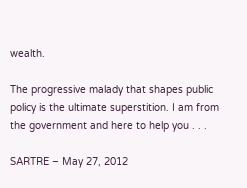wealth.

The progressive malady that shapes public policy is the ultimate superstition. I am from the government and here to help you . . .

SARTRE – May 27, 2012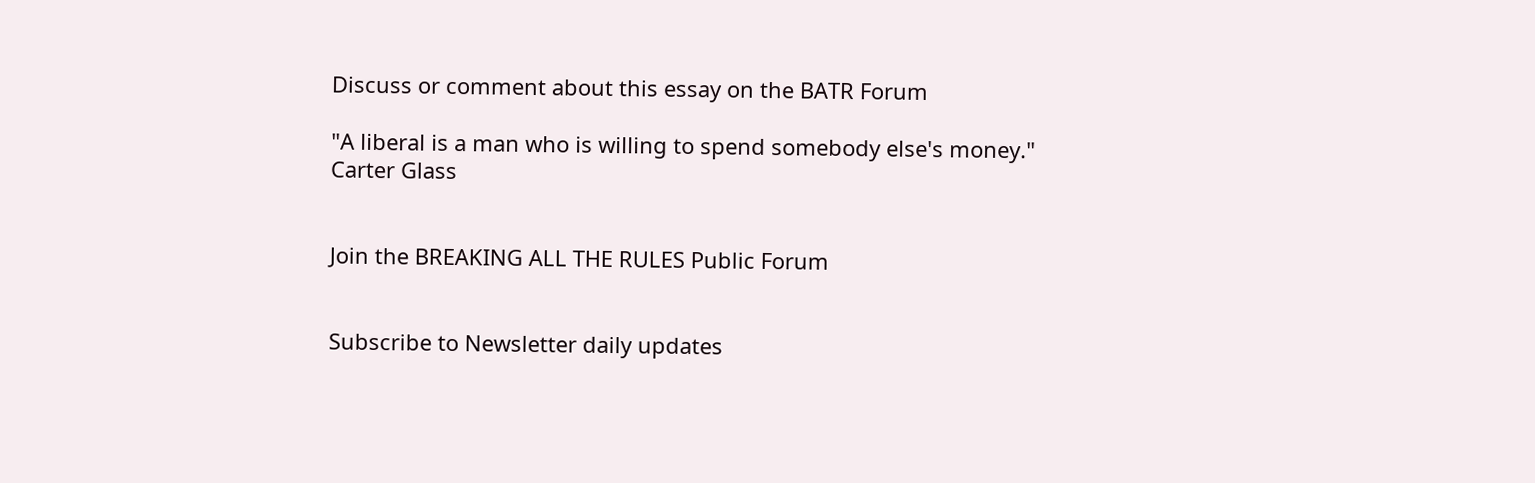Discuss or comment about this essay on the BATR Forum

"A liberal is a man who is willing to spend somebody else's money."
Carter Glass


Join the BREAKING ALL THE RULES Public Forum


Subscribe to Newsletter daily updates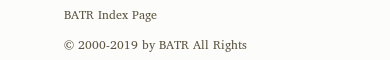BATR Index Page

© 2000-2019 by BATR All Rights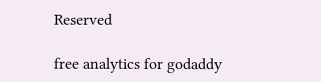Reserved

free analytics for godaddy